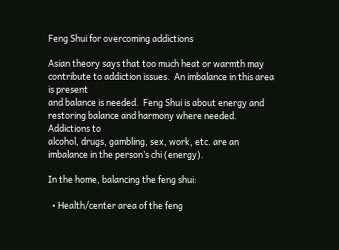Feng Shui for overcoming addictions

Asian theory says that too much heat or warmth may contribute to addiction issues.  An imbalance in this area is present
and balance is needed.  Feng Shui is about energy and restoring balance and harmony where needed.  Addictions to
alcohol, drugs, gambling, sex, work, etc. are an imbalance in the person’s chi (energy).

In the home, balancing the feng shui:

  • Health/center area of the feng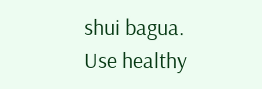shui bagua.  Use healthy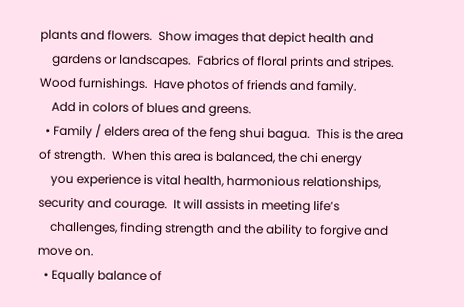plants and flowers.  Show images that depict health and
    gardens or landscapes.  Fabrics of floral prints and stripes.  Wood furnishings.  Have photos of friends and family.
    Add in colors of blues and greens.
  • Family / elders area of the feng shui bagua.  This is the area of strength.  When this area is balanced, the chi energy
    you experience is vital health, harmonious relationships, security and courage.  It will assists in meeting life’s
    challenges, finding strength and the ability to forgive and move on.
  • Equally balance of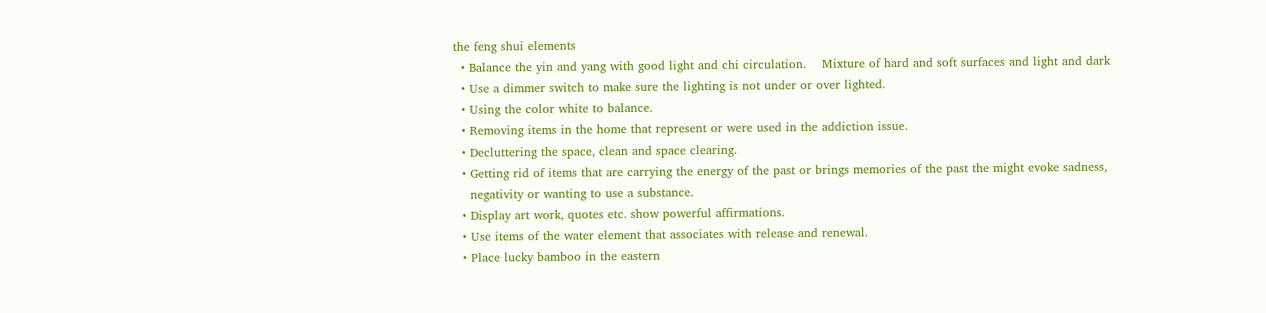the feng shui elements
  • Balance the yin and yang with good light and chi circulation.    Mixture of hard and soft surfaces and light and dark
  • Use a dimmer switch to make sure the lighting is not under or over lighted.
  • Using the color white to balance.
  • Removing items in the home that represent or were used in the addiction issue.
  • Decluttering the space, clean and space clearing.
  • Getting rid of items that are carrying the energy of the past or brings memories of the past the might evoke sadness,
    negativity or wanting to use a substance.
  • Display art work, quotes etc. show powerful affirmations.
  • Use items of the water element that associates with release and renewal.
  • Place lucky bamboo in the eastern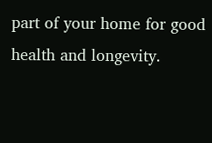part of your home for good health and longevity.